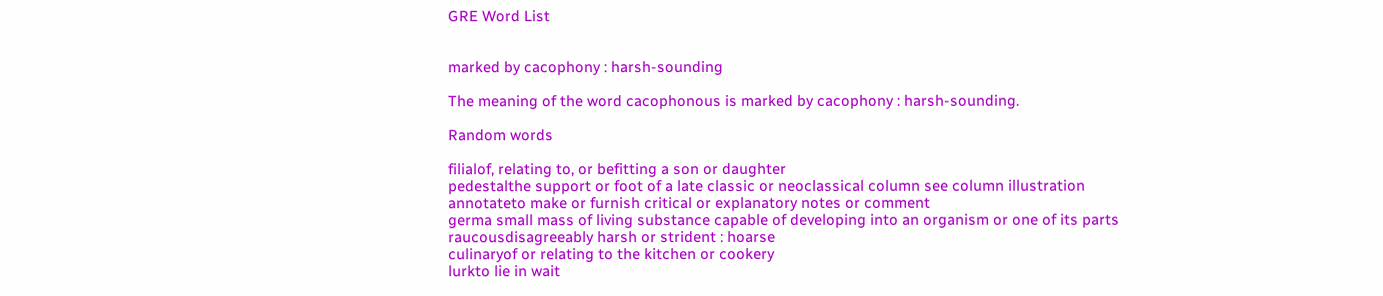GRE Word List


marked by cacophony : harsh-sounding

The meaning of the word cacophonous is marked by cacophony : harsh-sounding.

Random words

filialof, relating to, or befitting a son or daughter
pedestalthe support or foot of a late classic or neoclassical column see column illustration
annotateto make or furnish critical or explanatory notes or comment
germa small mass of living substance capable of developing into an organism or one of its parts
raucousdisagreeably harsh or strident : hoarse
culinaryof or relating to the kitchen or cookery
lurkto lie in wait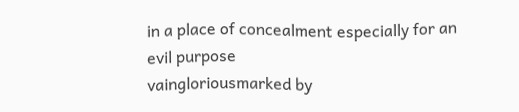in a place of concealment especially for an evil purpose
vaingloriousmarked by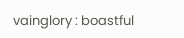vainglory : boastful